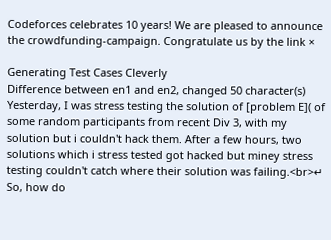Codeforces celebrates 10 years! We are pleased to announce the crowdfunding-campaign. Congratulate us by the link ×

Generating Test Cases Cleverly
Difference between en1 and en2, changed 50 character(s)
Yesterday, I was stress testing the solution of [problem E]( of some random participants from recent Div 3, with my solution but i couldn't hack them. After a few hours, two solutions which i stress tested got hacked but miney stress testing couldn't catch where their solution was failing.<br>↵
So, how do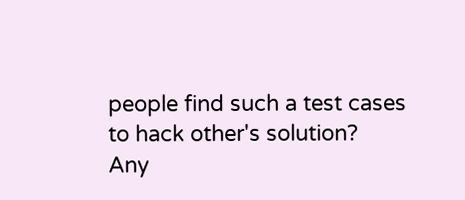people find such a test cases to hack other's solution?
Any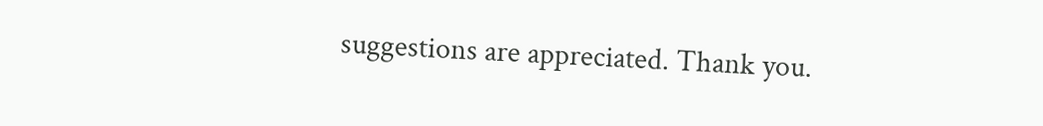suggestions are appreciated. Thank you.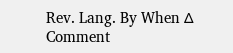Rev. Lang. By When Δ Comment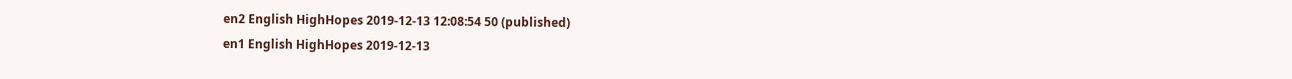en2 English HighHopes 2019-12-13 12:08:54 50 (published)
en1 English HighHopes 2019-12-13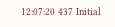12:07:20 437 Initial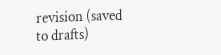revision (saved to drafts)